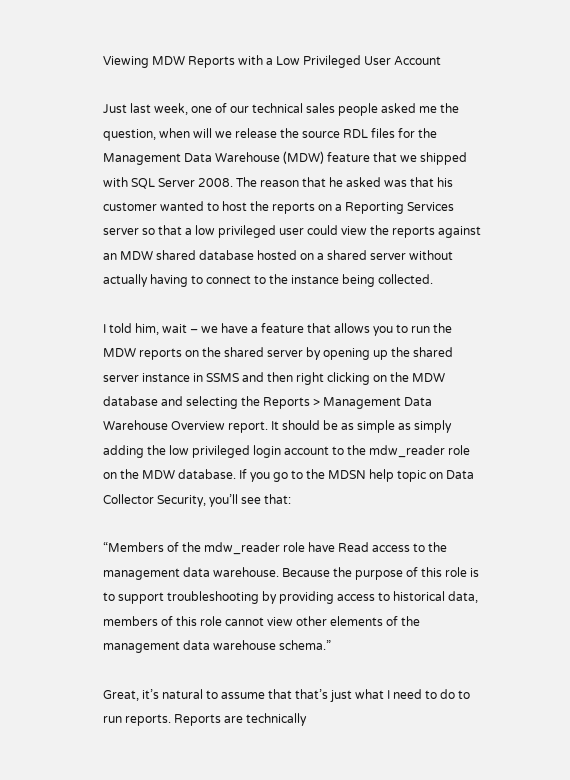Viewing MDW Reports with a Low Privileged User Account

Just last week, one of our technical sales people asked me the question, when will we release the source RDL files for the Management Data Warehouse (MDW) feature that we shipped with SQL Server 2008. The reason that he asked was that his customer wanted to host the reports on a Reporting Services server so that a low privileged user could view the reports against an MDW shared database hosted on a shared server without actually having to connect to the instance being collected.

I told him, wait – we have a feature that allows you to run the MDW reports on the shared server by opening up the shared server instance in SSMS and then right clicking on the MDW database and selecting the Reports > Management Data Warehouse Overview report. It should be as simple as simply adding the low privileged login account to the mdw_reader role on the MDW database. If you go to the MDSN help topic on Data Collector Security, you’ll see that:

“Members of the mdw_reader role have Read access to the management data warehouse. Because the purpose of this role is to support troubleshooting by providing access to historical data, members of this role cannot view other elements of the management data warehouse schema.”

Great, it’s natural to assume that that’s just what I need to do to run reports. Reports are technically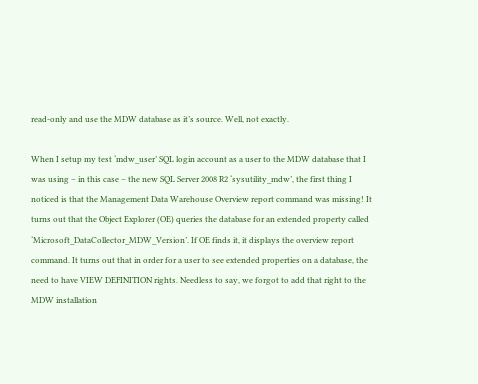read-only and use the MDW database as it’s source. Well, not exactly.

When I setup my test ‘mdw_user’ SQL login account as a user to the MDW database that I was using – in this case – the new SQL Server 2008 R2 ‘sysutility_mdw’, the first thing I noticed is that the Management Data Warehouse Overview report command was missing! It turns out that the Object Explorer (OE) queries the database for an extended property called ‘Microsoft_DataCollector_MDW_Version’. If OE finds it, it displays the overview report command. It turns out that in order for a user to see extended properties on a database, the need to have VIEW DEFINITION rights. Needless to say, we forgot to add that right to the MDW installation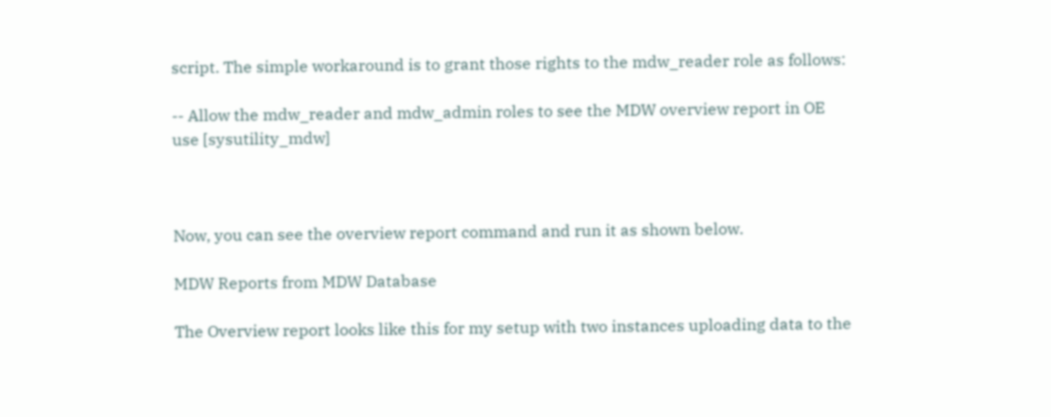script. The simple workaround is to grant those rights to the mdw_reader role as follows:

-- Allow the mdw_reader and mdw_admin roles to see the MDW overview report in OE
use [sysutility_mdw]



Now, you can see the overview report command and run it as shown below.

MDW Reports from MDW Database

The Overview report looks like this for my setup with two instances uploading data to the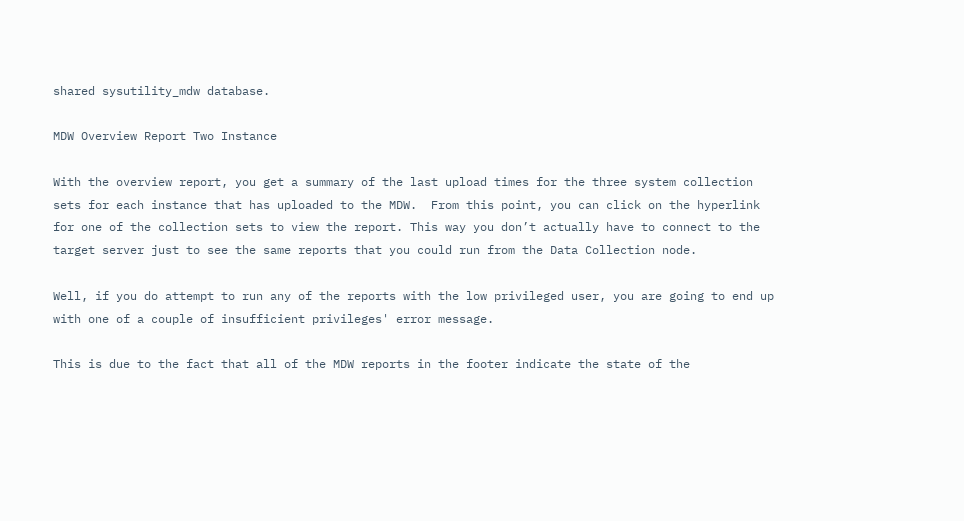shared sysutility_mdw database.

MDW Overview Report Two Instance

With the overview report, you get a summary of the last upload times for the three system collection sets for each instance that has uploaded to the MDW.  From this point, you can click on the hyperlink for one of the collection sets to view the report. This way you don’t actually have to connect to the target server just to see the same reports that you could run from the Data Collection node.

Well, if you do attempt to run any of the reports with the low privileged user, you are going to end up with one of a couple of insufficient privileges' error message.

This is due to the fact that all of the MDW reports in the footer indicate the state of the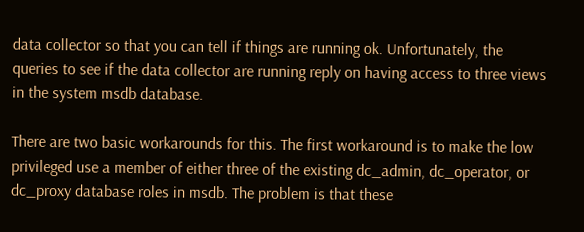data collector so that you can tell if things are running ok. Unfortunately, the queries to see if the data collector are running reply on having access to three views in the system msdb database.

There are two basic workarounds for this. The first workaround is to make the low privileged use a member of either three of the existing dc_admin, dc_operator, or dc_proxy database roles in msdb. The problem is that these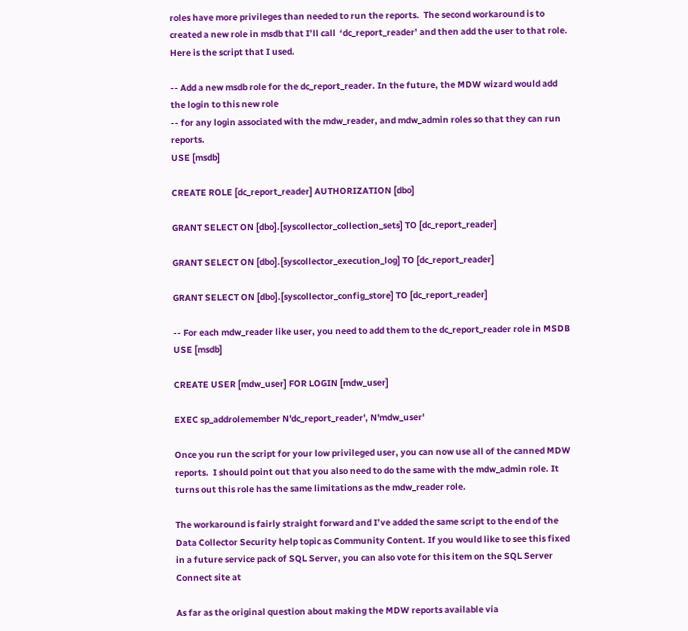roles have more privileges than needed to run the reports.  The second workaround is to created a new role in msdb that I’ll call  ‘dc_report_reader’ and then add the user to that role.  Here is the script that I used.

-- Add a new msdb role for the dc_report_reader. In the future, the MDW wizard would add the login to this new role
-- for any login associated with the mdw_reader, and mdw_admin roles so that they can run reports.
USE [msdb]

CREATE ROLE [dc_report_reader] AUTHORIZATION [dbo]

GRANT SELECT ON [dbo].[syscollector_collection_sets] TO [dc_report_reader]

GRANT SELECT ON [dbo].[syscollector_execution_log] TO [dc_report_reader]

GRANT SELECT ON [dbo].[syscollector_config_store] TO [dc_report_reader]

-- For each mdw_reader like user, you need to add them to the dc_report_reader role in MSDB
USE [msdb]

CREATE USER [mdw_user] FOR LOGIN [mdw_user]

EXEC sp_addrolemember N'dc_report_reader', N'mdw_user'

Once you run the script for your low privileged user, you can now use all of the canned MDW reports.  I should point out that you also need to do the same with the mdw_admin role. It turns out this role has the same limitations as the mdw_reader role.

The workaround is fairly straight forward and I’ve added the same script to the end of the Data Collector Security help topic as Community Content. If you would like to see this fixed in a future service pack of SQL Server, you can also vote for this item on the SQL Server Connect site at

As far as the original question about making the MDW reports available via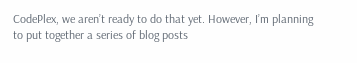CodePlex, we aren’t ready to do that yet. However, I’m planning to put together a series of blog posts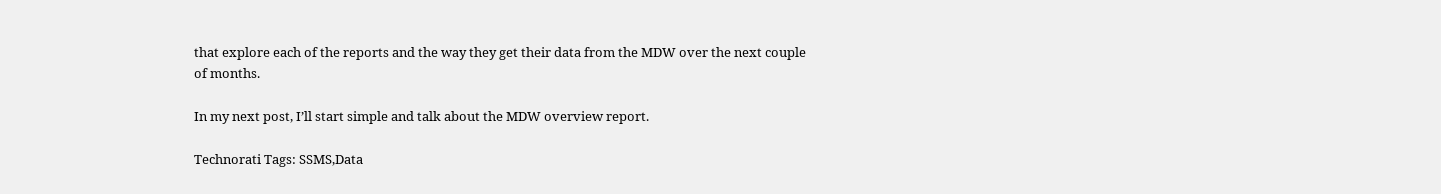that explore each of the reports and the way they get their data from the MDW over the next couple of months.

In my next post, I’ll start simple and talk about the MDW overview report.

Technorati Tags: SSMS,Data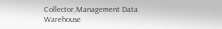Collector,Management Data Warehouse